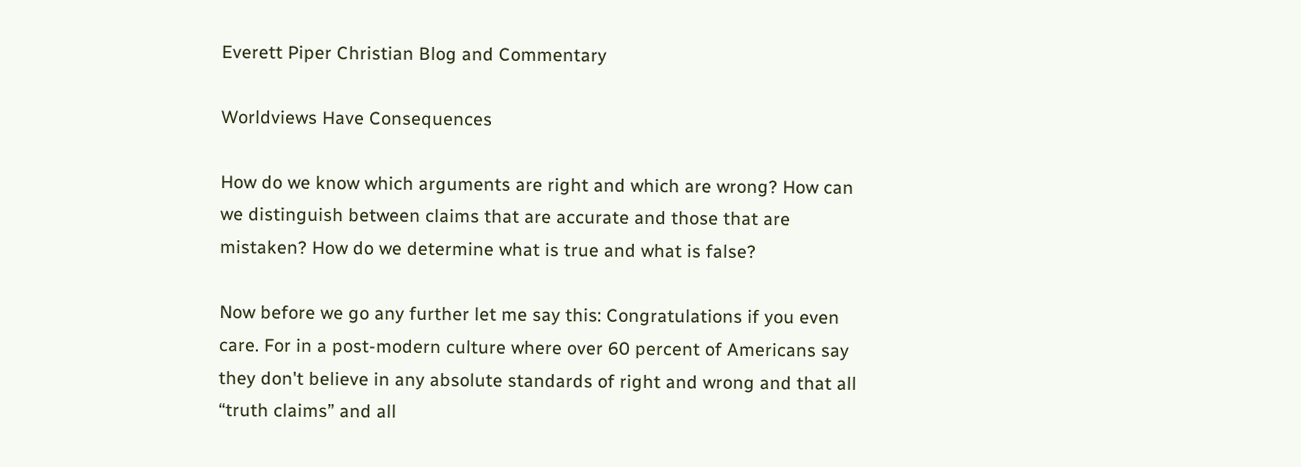Everett Piper Christian Blog and Commentary

Worldviews Have Consequences

How do we know which arguments are right and which are wrong? How can we distinguish between claims that are accurate and those that are mistaken? How do we determine what is true and what is false?

Now before we go any further let me say this: Congratulations if you even care. For in a post-modern culture where over 60 percent of Americans say they don't believe in any absolute standards of right and wrong and that all “truth claims” and all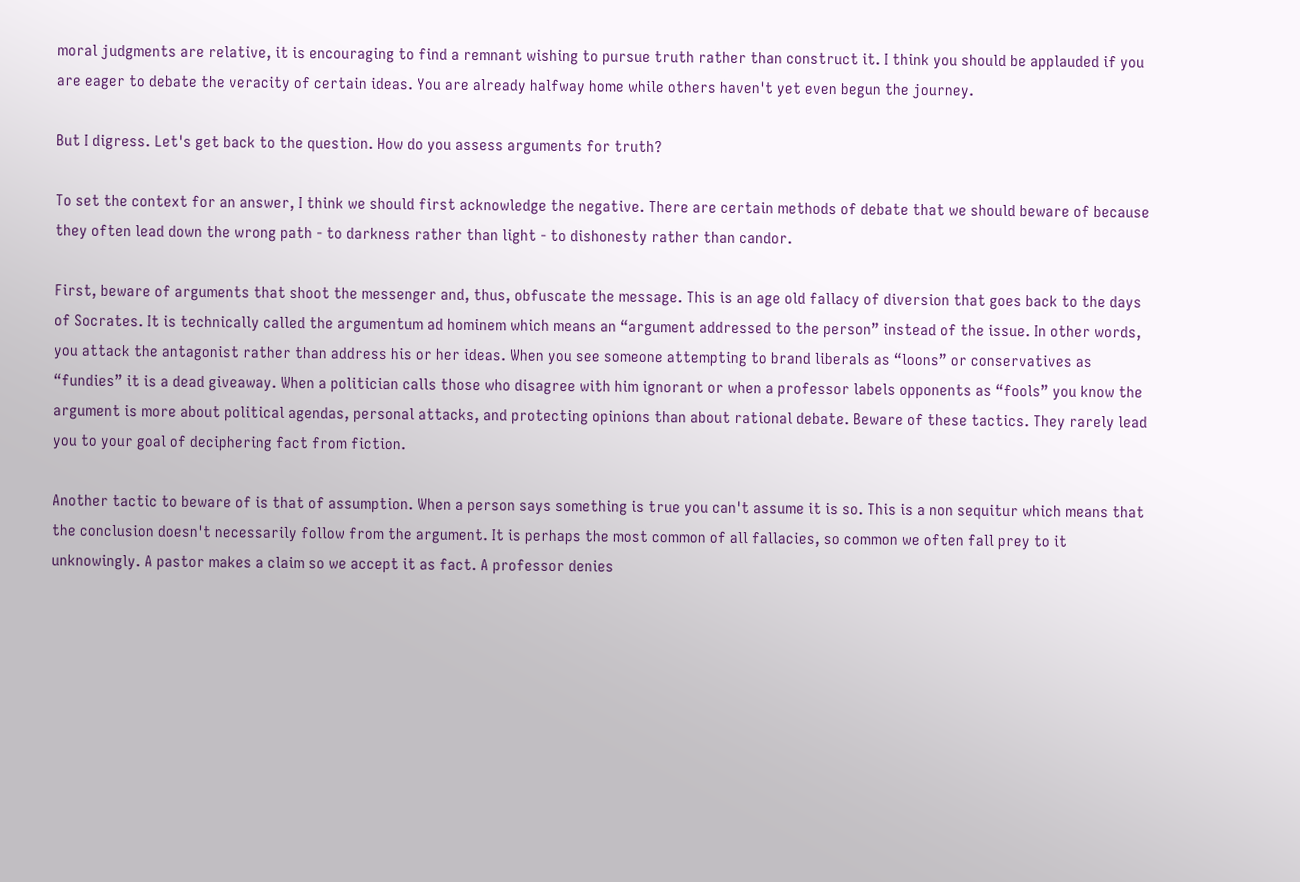moral judgments are relative, it is encouraging to find a remnant wishing to pursue truth rather than construct it. I think you should be applauded if you are eager to debate the veracity of certain ideas. You are already halfway home while others haven't yet even begun the journey.

But I digress. Let's get back to the question. How do you assess arguments for truth?

To set the context for an answer, I think we should first acknowledge the negative. There are certain methods of debate that we should beware of because they often lead down the wrong path - to darkness rather than light - to dishonesty rather than candor.

First, beware of arguments that shoot the messenger and, thus, obfuscate the message. This is an age old fallacy of diversion that goes back to the days of Socrates. It is technically called the argumentum ad hominem which means an “argument addressed to the person” instead of the issue. In other words, you attack the antagonist rather than address his or her ideas. When you see someone attempting to brand liberals as “loons” or conservatives as “fundies” it is a dead giveaway. When a politician calls those who disagree with him ignorant or when a professor labels opponents as “fools” you know the argument is more about political agendas, personal attacks, and protecting opinions than about rational debate. Beware of these tactics. They rarely lead you to your goal of deciphering fact from fiction.

Another tactic to beware of is that of assumption. When a person says something is true you can't assume it is so. This is a non sequitur which means that the conclusion doesn't necessarily follow from the argument. It is perhaps the most common of all fallacies, so common we often fall prey to it unknowingly. A pastor makes a claim so we accept it as fact. A professor denies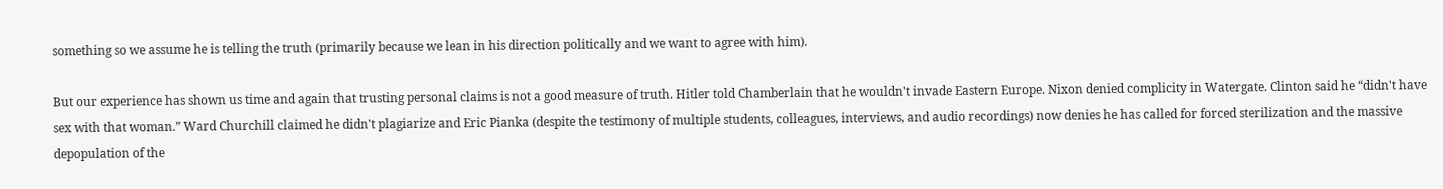something so we assume he is telling the truth (primarily because we lean in his direction politically and we want to agree with him).

But our experience has shown us time and again that trusting personal claims is not a good measure of truth. Hitler told Chamberlain that he wouldn't invade Eastern Europe. Nixon denied complicity in Watergate. Clinton said he “didn't have sex with that woman.” Ward Churchill claimed he didn't plagiarize and Eric Pianka (despite the testimony of multiple students, colleagues, interviews, and audio recordings) now denies he has called for forced sterilization and the massive depopulation of the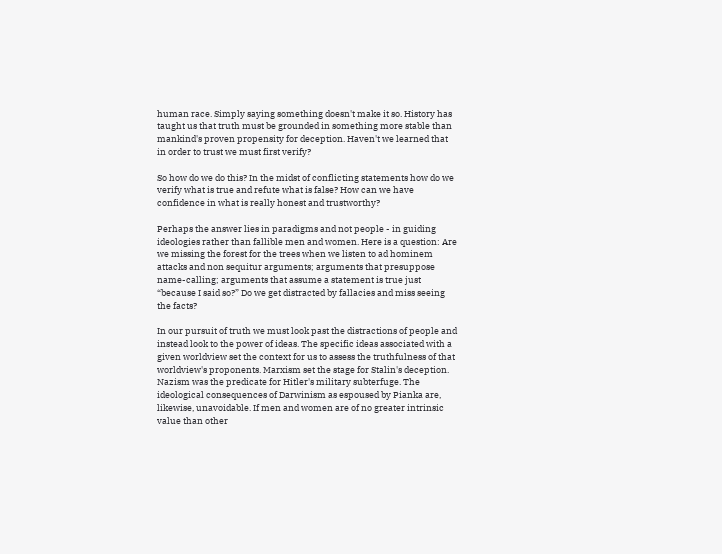human race. Simply saying something doesn't make it so. History has taught us that truth must be grounded in something more stable than mankind's proven propensity for deception. Haven't we learned that in order to trust we must first verify?

So how do we do this? In the midst of conflicting statements how do we verify what is true and refute what is false? How can we have confidence in what is really honest and trustworthy?

Perhaps the answer lies in paradigms and not people - in guiding ideologies rather than fallible men and women. Here is a question: Are we missing the forest for the trees when we listen to ad hominem attacks and non sequitur arguments; arguments that presuppose name-calling; arguments that assume a statement is true just “because I said so?” Do we get distracted by fallacies and miss seeing the facts?

In our pursuit of truth we must look past the distractions of people and instead look to the power of ideas. The specific ideas associated with a given worldview set the context for us to assess the truthfulness of that worldview's proponents. Marxism set the stage for Stalin's deception. Nazism was the predicate for Hitler's military subterfuge. The ideological consequences of Darwinism as espoused by Pianka are, likewise, unavoidable. If men and women are of no greater intrinsic value than other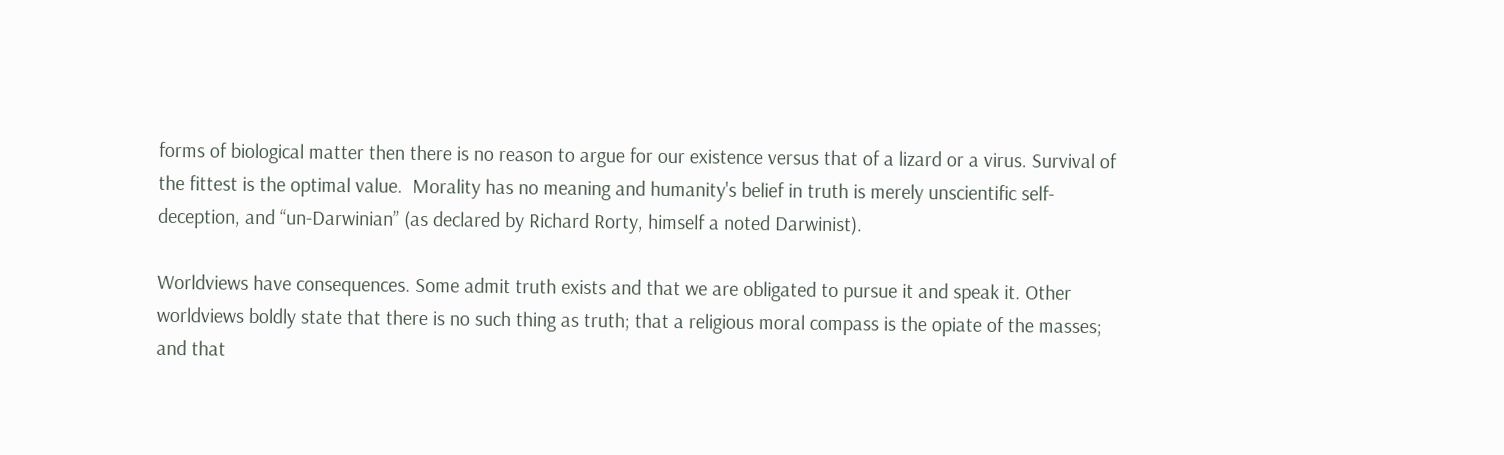forms of biological matter then there is no reason to argue for our existence versus that of a lizard or a virus. Survival of the fittest is the optimal value.  Morality has no meaning and humanity's belief in truth is merely unscientific self-deception, and “un-Darwinian” (as declared by Richard Rorty, himself a noted Darwinist).

Worldviews have consequences. Some admit truth exists and that we are obligated to pursue it and speak it. Other worldviews boldly state that there is no such thing as truth; that a religious moral compass is the opiate of the masses; and that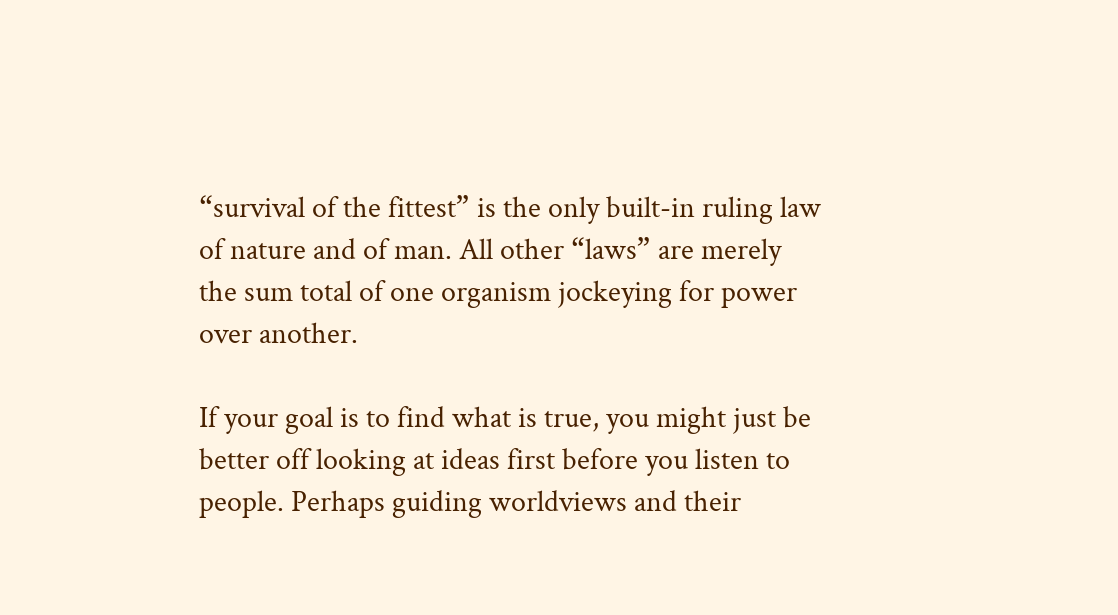“survival of the fittest” is the only built-in ruling law of nature and of man. All other “laws” are merely the sum total of one organism jockeying for power over another.

If your goal is to find what is true, you might just be better off looking at ideas first before you listen to people. Perhaps guiding worldviews and their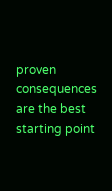proven consequences are the best starting point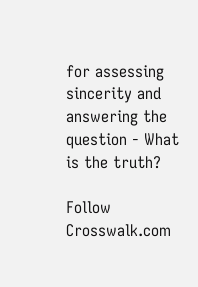for assessing sincerity and answering the question - What is the truth?

Follow Crosswalk.com